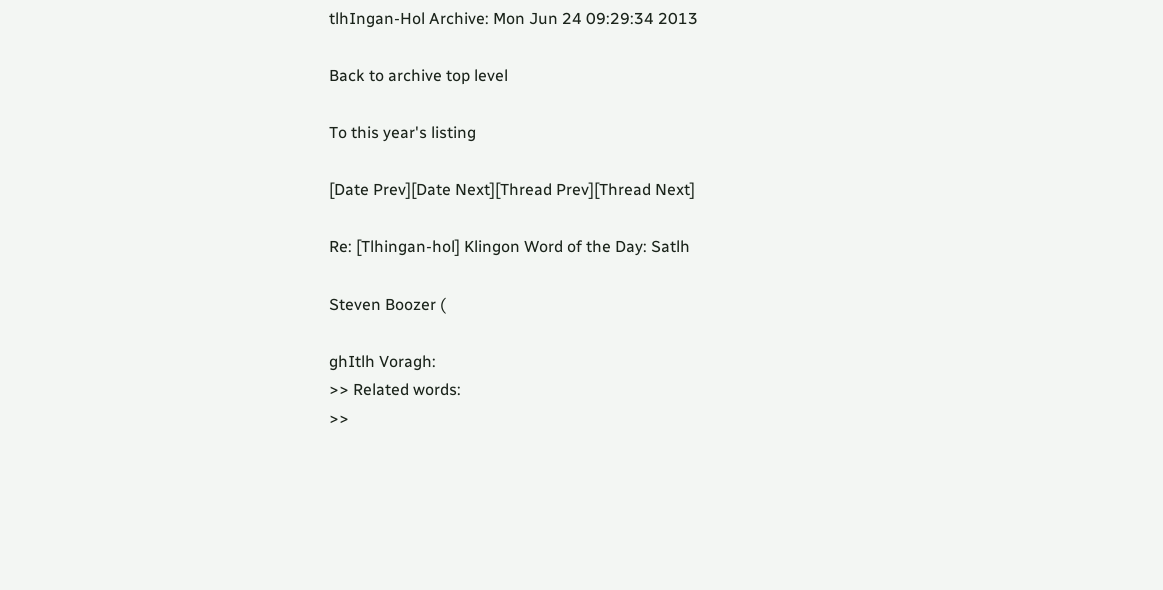tlhIngan-Hol Archive: Mon Jun 24 09:29:34 2013

Back to archive top level

To this year's listing

[Date Prev][Date Next][Thread Prev][Thread Next]

Re: [Tlhingan-hol] Klingon Word of the Day: Satlh

Steven Boozer (

ghItlh Voragh:
>> Related words:
>>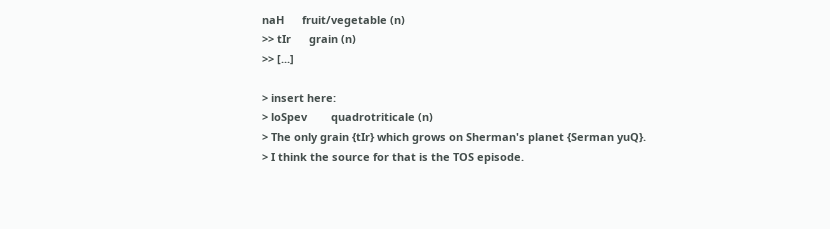naH      fruit/vegetable (n)
>> tIr      grain (n)
>> [...]

> insert here:
> loSpev        quadrotriticale (n)
> The only grain {tIr} which grows on Sherman's planet {Serman yuQ}.
> I think the source for that is the TOS episode.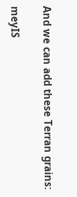And we can add these Terran grains:

meyIS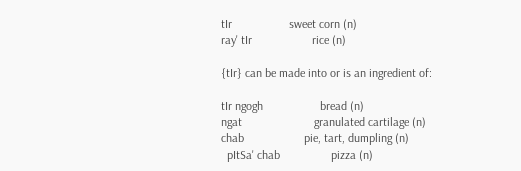tIr                   sweet corn (n)
ray' tIr                    rice (n)

{tIr} can be made into or is an ingredient of:

tIr ngogh                   bread (n)
ngat                        granulated cartilage (n)
chab                    pie, tart, dumpling (n)
  pItSa' chab                 pizza (n)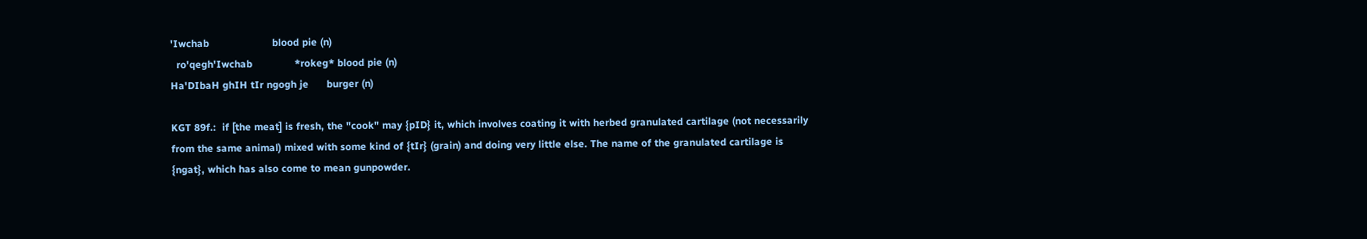'Iwchab                     blood pie (n)
  ro'qegh'Iwchab              *rokeg* blood pie (n)
Ha'DIbaH ghIH tIr ngogh je      burger (n)

KGT 89f.:  if [the meat] is fresh, the "cook" may {pID} it, which involves coating it with herbed granulated cartilage (not necessarily from the same animal) mixed with some kind of {tIr} (grain) and doing very little else. The name of the granulated cartilage is {ngat}, which has also come to mean gunpowder.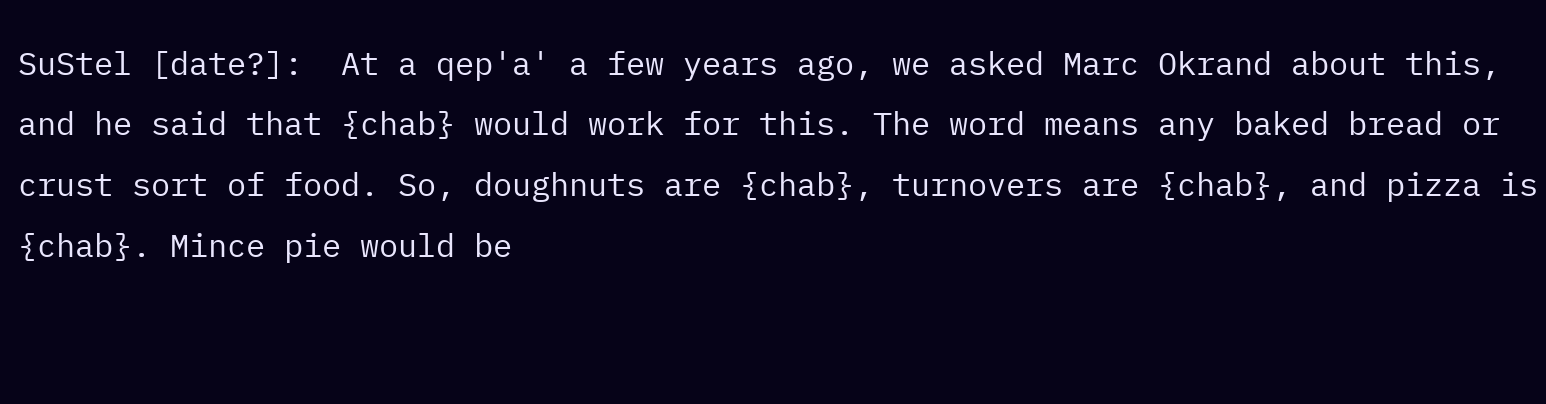SuStel [date?]:  At a qep'a' a few years ago, we asked Marc Okrand about this, and he said that {chab} would work for this. The word means any baked bread or crust sort of food. So, doughnuts are {chab}, turnovers are {chab}, and pizza is {chab}. Mince pie would be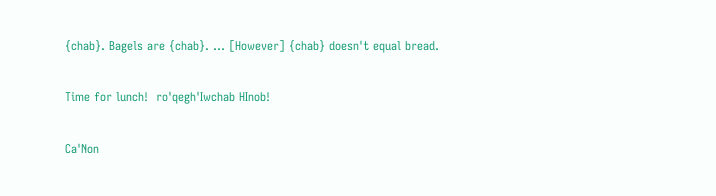{chab}. Bagels are {chab}. ... [However] {chab} doesn't equal bread.

Time for lunch!  ro'qegh'Iwchab HInob!

Ca'Non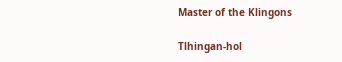Master of the Klingons

Tlhingan-hol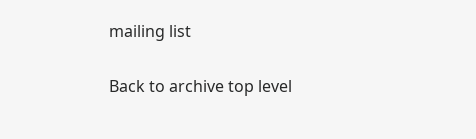mailing list

Back to archive top level